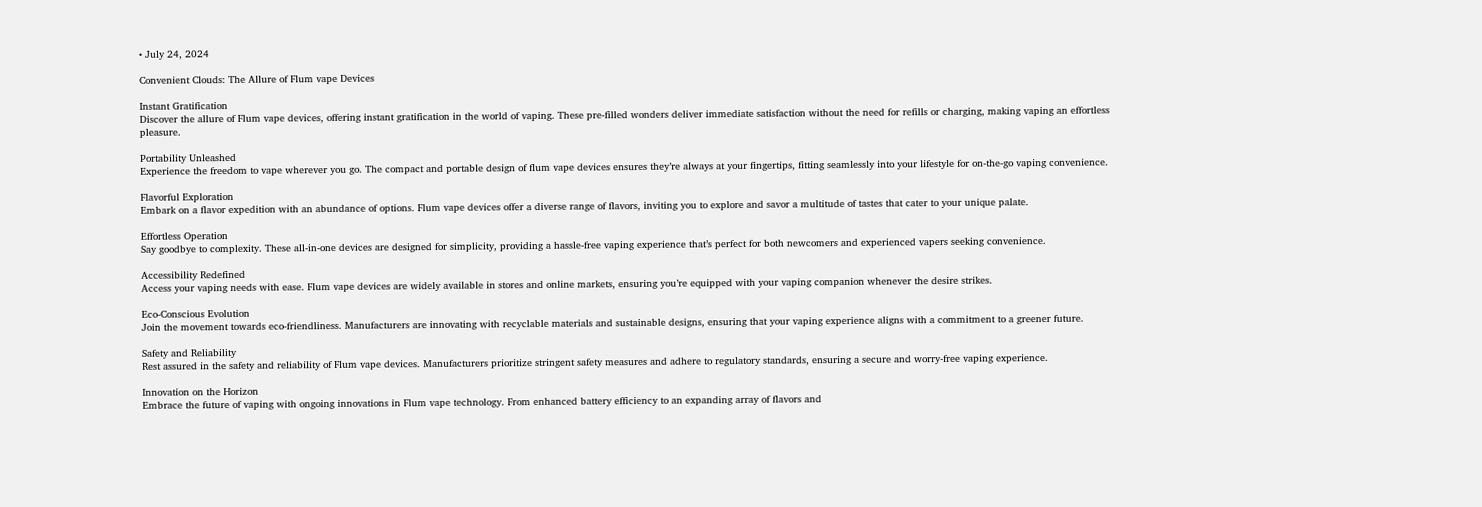• July 24, 2024

Convenient Clouds: The Allure of Flum vape Devices

Instant Gratification
Discover the allure of Flum vape devices, offering instant gratification in the world of vaping. These pre-filled wonders deliver immediate satisfaction without the need for refills or charging, making vaping an effortless pleasure.

Portability Unleashed
Experience the freedom to vape wherever you go. The compact and portable design of flum vape devices ensures they’re always at your fingertips, fitting seamlessly into your lifestyle for on-the-go vaping convenience.

Flavorful Exploration
Embark on a flavor expedition with an abundance of options. Flum vape devices offer a diverse range of flavors, inviting you to explore and savor a multitude of tastes that cater to your unique palate.

Effortless Operation
Say goodbye to complexity. These all-in-one devices are designed for simplicity, providing a hassle-free vaping experience that’s perfect for both newcomers and experienced vapers seeking convenience.

Accessibility Redefined
Access your vaping needs with ease. Flum vape devices are widely available in stores and online markets, ensuring you’re equipped with your vaping companion whenever the desire strikes.

Eco-Conscious Evolution
Join the movement towards eco-friendliness. Manufacturers are innovating with recyclable materials and sustainable designs, ensuring that your vaping experience aligns with a commitment to a greener future.

Safety and Reliability
Rest assured in the safety and reliability of Flum vape devices. Manufacturers prioritize stringent safety measures and adhere to regulatory standards, ensuring a secure and worry-free vaping experience.

Innovation on the Horizon
Embrace the future of vaping with ongoing innovations in Flum vape technology. From enhanced battery efficiency to an expanding array of flavors and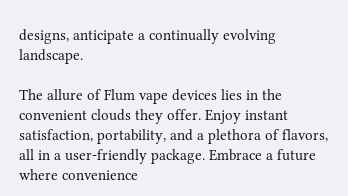designs, anticipate a continually evolving landscape.

The allure of Flum vape devices lies in the convenient clouds they offer. Enjoy instant satisfaction, portability, and a plethora of flavors, all in a user-friendly package. Embrace a future where convenience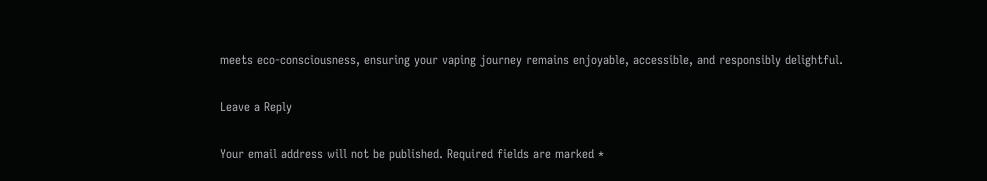meets eco-consciousness, ensuring your vaping journey remains enjoyable, accessible, and responsibly delightful.

Leave a Reply

Your email address will not be published. Required fields are marked *